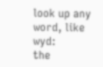look up any word, like wyd:
the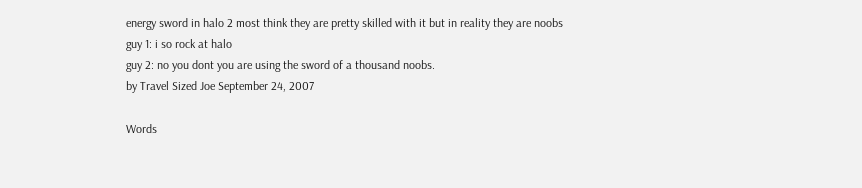energy sword in halo 2 most think they are pretty skilled with it but in reality they are noobs
guy 1: i so rock at halo
guy 2: no you dont you are using the sword of a thousand noobs.
by Travel Sized Joe September 24, 2007

Words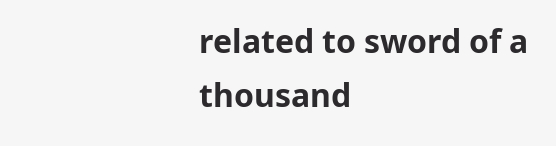related to sword of a thousand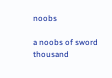noobs

a noobs of sword thousand